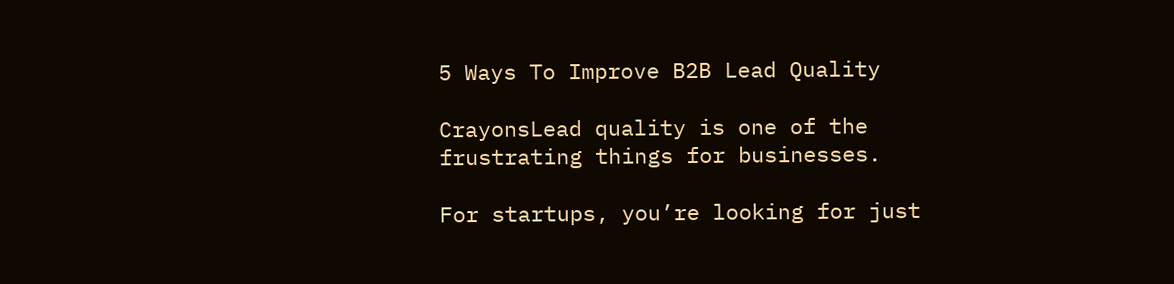5 Ways To Improve B2B Lead Quality

CrayonsLead quality is one of the frustrating things for businesses.

For startups, you’re looking for just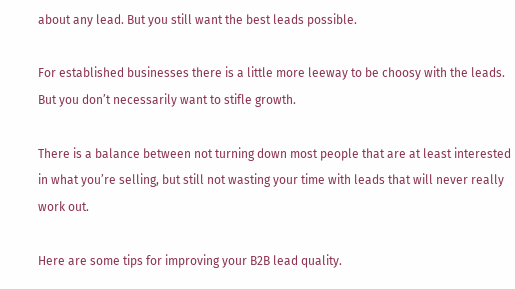about any lead. But you still want the best leads possible.

For established businesses there is a little more leeway to be choosy with the leads. But you don’t necessarily want to stifle growth.

There is a balance between not turning down most people that are at least interested in what you’re selling, but still not wasting your time with leads that will never really work out.

Here are some tips for improving your B2B lead quality.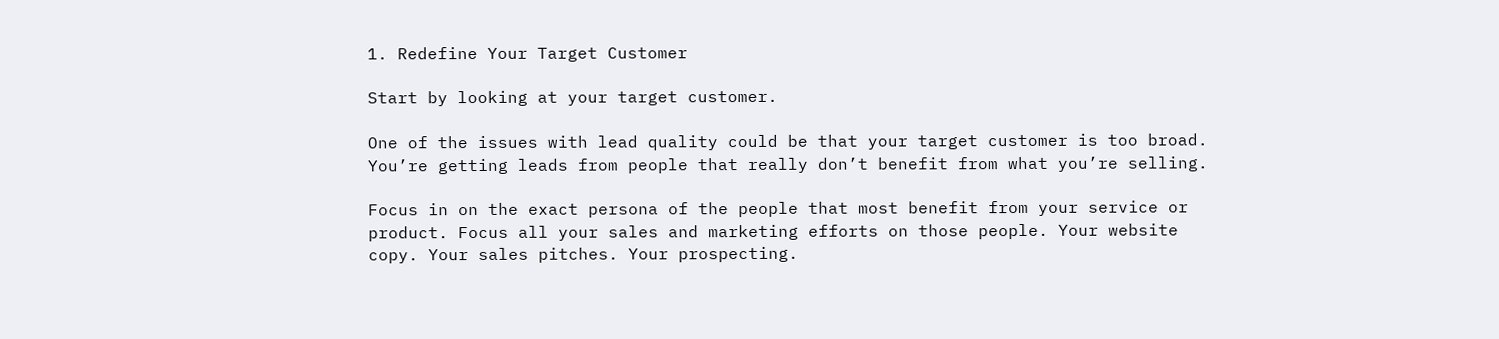1. Redefine Your Target Customer

Start by looking at your target customer.

One of the issues with lead quality could be that your target customer is too broad. You’re getting leads from people that really don’t benefit from what you’re selling.

Focus in on the exact persona of the people that most benefit from your service or product. Focus all your sales and marketing efforts on those people. Your website copy. Your sales pitches. Your prospecting.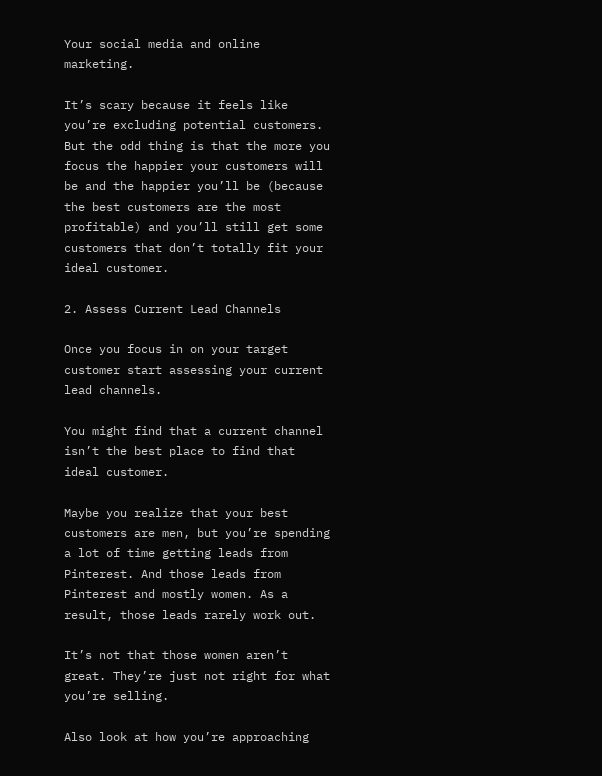Your social media and online marketing.

It’s scary because it feels like you’re excluding potential customers. But the odd thing is that the more you focus the happier your customers will be and the happier you’ll be (because the best customers are the most profitable) and you’ll still get some customers that don’t totally fit your ideal customer.

2. Assess Current Lead Channels

Once you focus in on your target customer start assessing your current lead channels.

You might find that a current channel isn’t the best place to find that ideal customer.

Maybe you realize that your best customers are men, but you’re spending a lot of time getting leads from Pinterest. And those leads from Pinterest and mostly women. As a result, those leads rarely work out.

It’s not that those women aren’t great. They’re just not right for what you’re selling.

Also look at how you’re approaching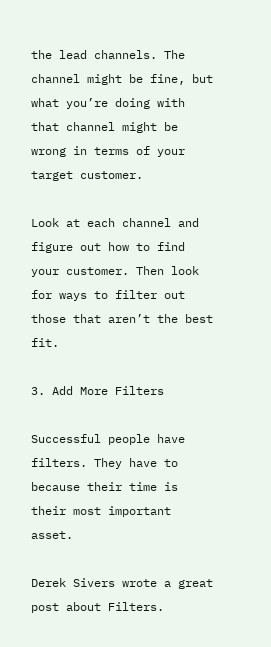the lead channels. The channel might be fine, but what you’re doing with that channel might be wrong in terms of your target customer.

Look at each channel and figure out how to find your customer. Then look for ways to filter out those that aren’t the best fit.

3. Add More Filters

Successful people have filters. They have to because their time is their most important asset.

Derek Sivers wrote a great post about Filters.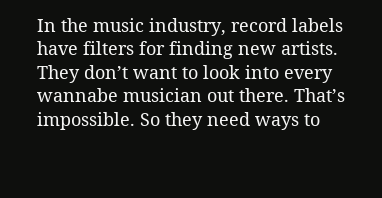In the music industry, record labels have filters for finding new artists. They don’t want to look into every wannabe musician out there. That’s impossible. So they need ways to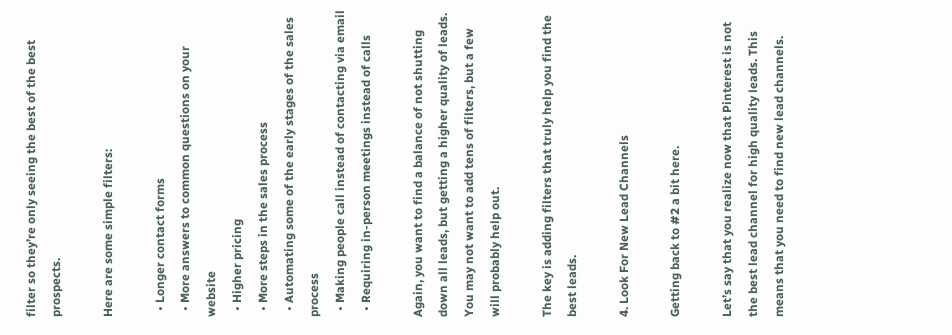filter so they’re only seeing the best of the best prospects.

Here are some simple filters:

  • Longer contact forms
  • More answers to common questions on your website
  • Higher pricing
  • More steps in the sales process
  • Automating some of the early stages of the sales process
  • Making people call instead of contacting via email
  • Requiring in-person meetings instead of calls

Again, you want to find a balance of not shutting down all leads, but getting a higher quality of leads. You may not want to add tens of filters, but a few will probably help out.

The key is adding filters that truly help you find the best leads.

4. Look For New Lead Channels

Getting back to #2 a bit here.

Let’s say that you realize now that Pinterest is not the best lead channel for high quality leads. This means that you need to find new lead channels.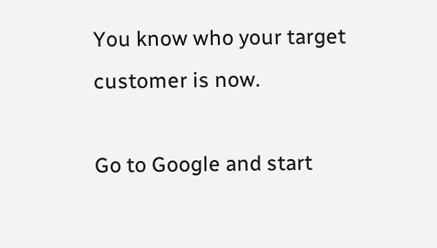You know who your target customer is now.

Go to Google and start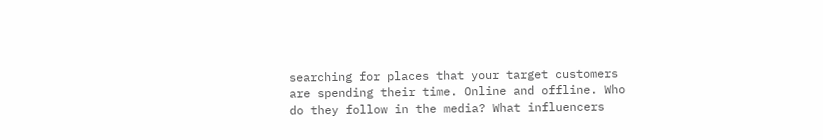searching for places that your target customers are spending their time. Online and offline. Who do they follow in the media? What influencers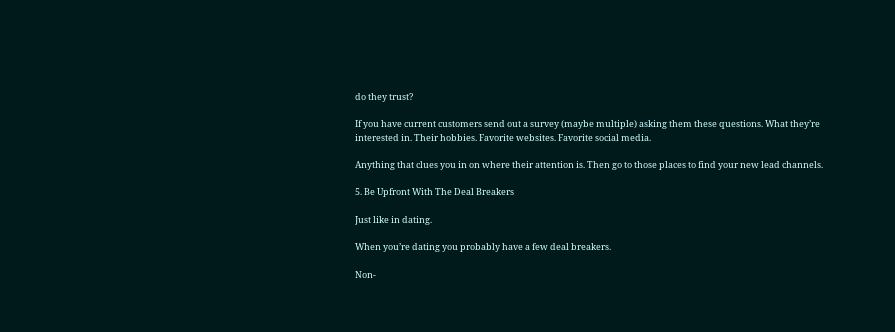do they trust?

If you have current customers send out a survey (maybe multiple) asking them these questions. What they’re interested in. Their hobbies. Favorite websites. Favorite social media.

Anything that clues you in on where their attention is. Then go to those places to find your new lead channels.

5. Be Upfront With The Deal Breakers

Just like in dating.

When you’re dating you probably have a few deal breakers.

Non-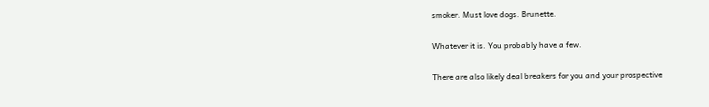smoker. Must love dogs. Brunette.

Whatever it is. You probably have a few.

There are also likely deal breakers for you and your prospective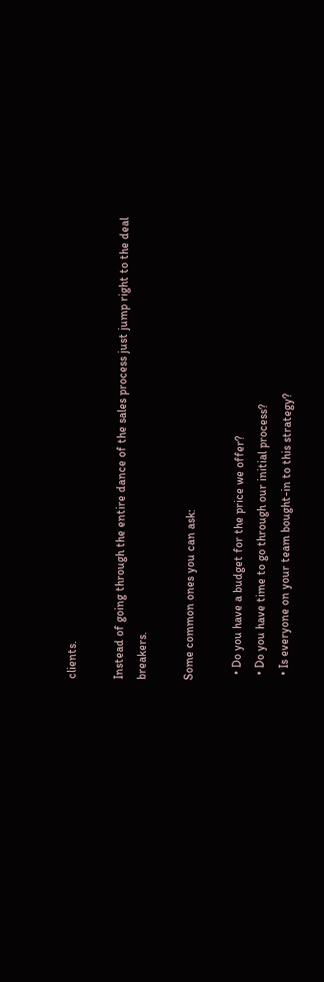clients.

Instead of going through the entire dance of the sales process just jump right to the deal breakers.

Some common ones you can ask:

  • Do you have a budget for the price we offer?
  • Do you have time to go through our initial process?
  • Is everyone on your team bought-in to this strategy?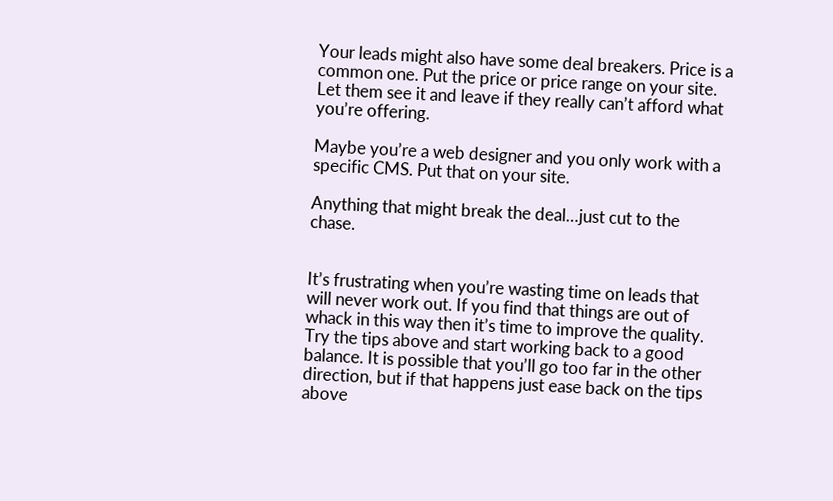Your leads might also have some deal breakers. Price is a common one. Put the price or price range on your site. Let them see it and leave if they really can’t afford what you’re offering.

Maybe you’re a web designer and you only work with a specific CMS. Put that on your site.

Anything that might break the deal…just cut to the chase.


It’s frustrating when you’re wasting time on leads that will never work out. If you find that things are out of whack in this way then it’s time to improve the quality. Try the tips above and start working back to a good balance. It is possible that you’ll go too far in the other direction, but if that happens just ease back on the tips above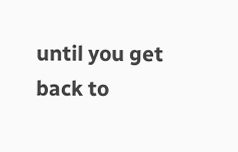until you get back to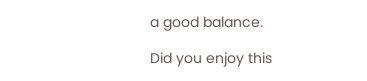a good balance.

Did you enjoy this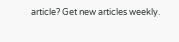article? Get new articles weekly.